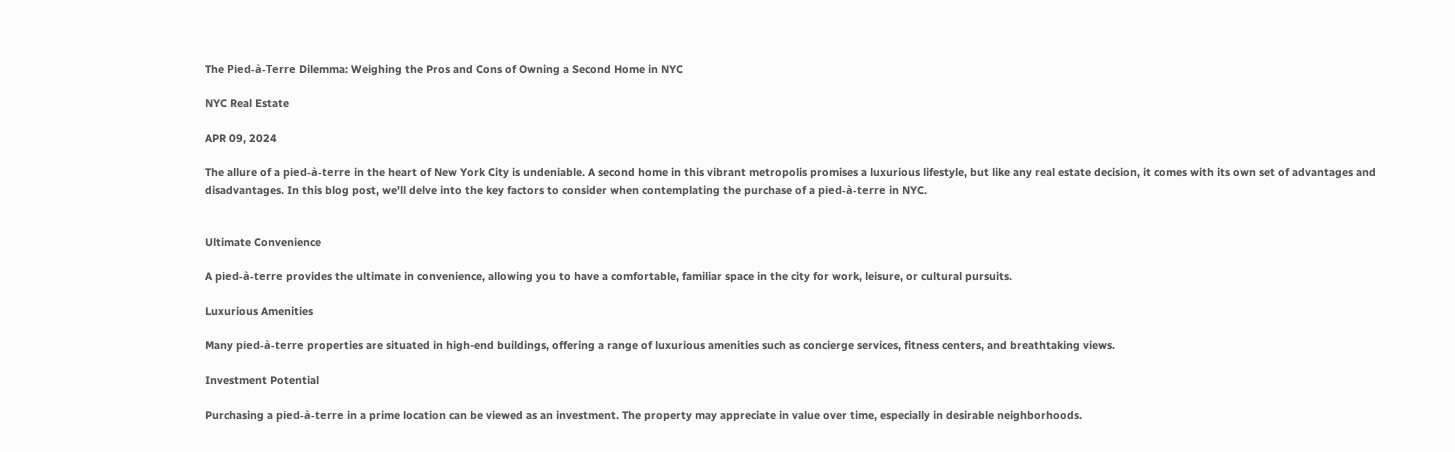The Pied-à-Terre Dilemma: Weighing the Pros and Cons of Owning a Second Home in NYC

NYC Real Estate

APR 09, 2024

The allure of a pied-à-terre in the heart of New York City is undeniable. A second home in this vibrant metropolis promises a luxurious lifestyle, but like any real estate decision, it comes with its own set of advantages and disadvantages. In this blog post, we'll delve into the key factors to consider when contemplating the purchase of a pied-à-terre in NYC.


Ultimate Convenience

A pied-à-terre provides the ultimate in convenience, allowing you to have a comfortable, familiar space in the city for work, leisure, or cultural pursuits.

Luxurious Amenities

Many pied-à-terre properties are situated in high-end buildings, offering a range of luxurious amenities such as concierge services, fitness centers, and breathtaking views.

Investment Potential

Purchasing a pied-à-terre in a prime location can be viewed as an investment. The property may appreciate in value over time, especially in desirable neighborhoods.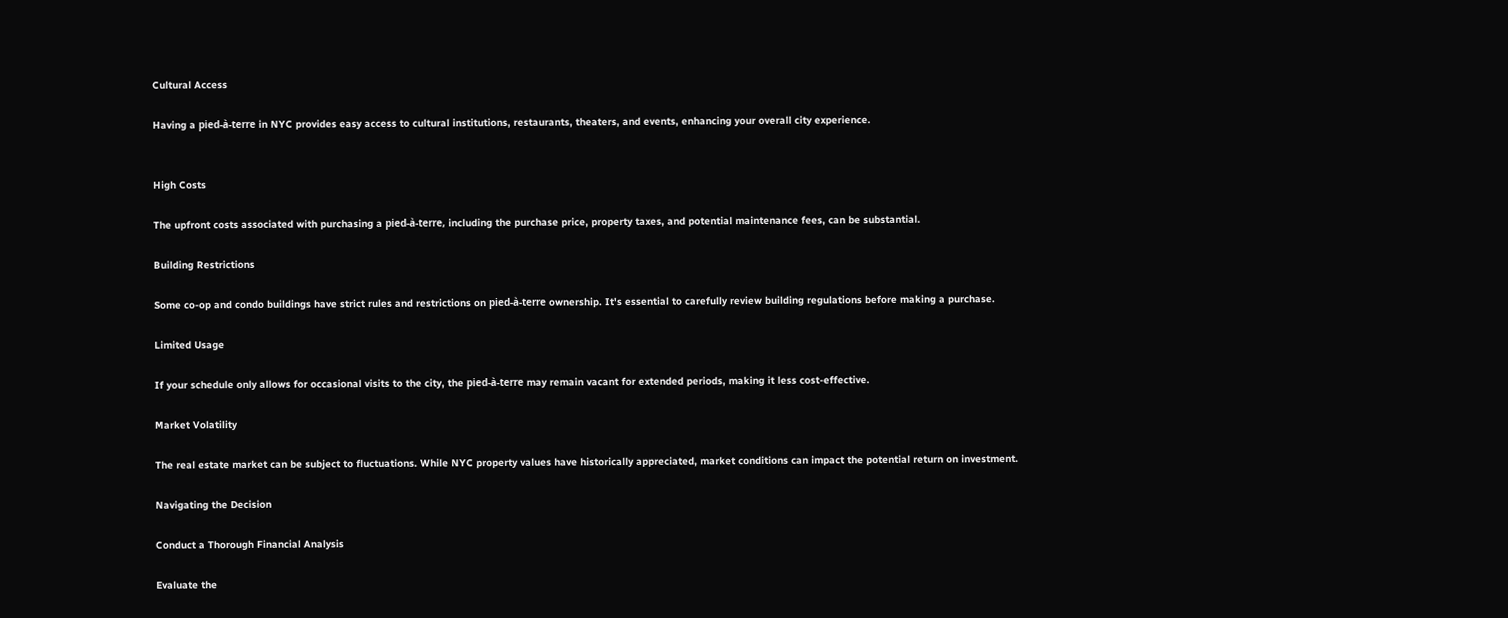Cultural Access

Having a pied-à-terre in NYC provides easy access to cultural institutions, restaurants, theaters, and events, enhancing your overall city experience.


High Costs

The upfront costs associated with purchasing a pied-à-terre, including the purchase price, property taxes, and potential maintenance fees, can be substantial.

Building Restrictions

Some co-op and condo buildings have strict rules and restrictions on pied-à-terre ownership. It's essential to carefully review building regulations before making a purchase.

Limited Usage

If your schedule only allows for occasional visits to the city, the pied-à-terre may remain vacant for extended periods, making it less cost-effective.

Market Volatility

The real estate market can be subject to fluctuations. While NYC property values have historically appreciated, market conditions can impact the potential return on investment.

Navigating the Decision

Conduct a Thorough Financial Analysis

Evaluate the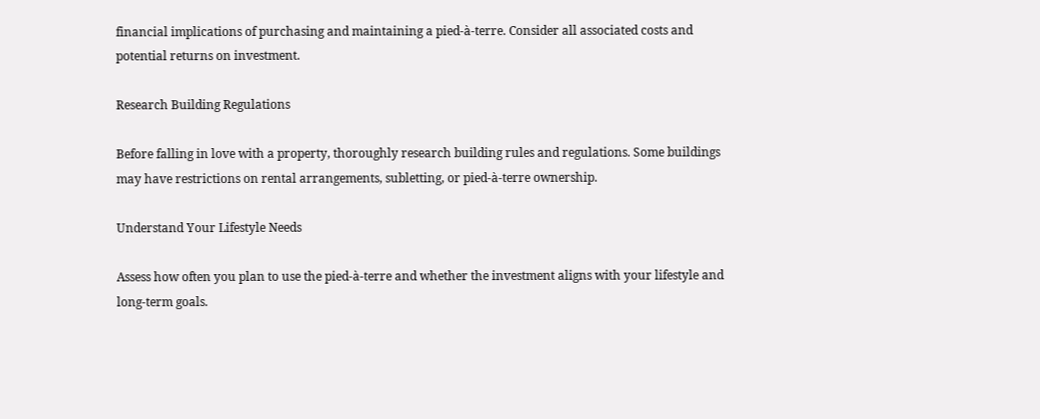financial implications of purchasing and maintaining a pied-à-terre. Consider all associated costs and potential returns on investment.

Research Building Regulations

Before falling in love with a property, thoroughly research building rules and regulations. Some buildings may have restrictions on rental arrangements, subletting, or pied-à-terre ownership.

Understand Your Lifestyle Needs

Assess how often you plan to use the pied-à-terre and whether the investment aligns with your lifestyle and long-term goals.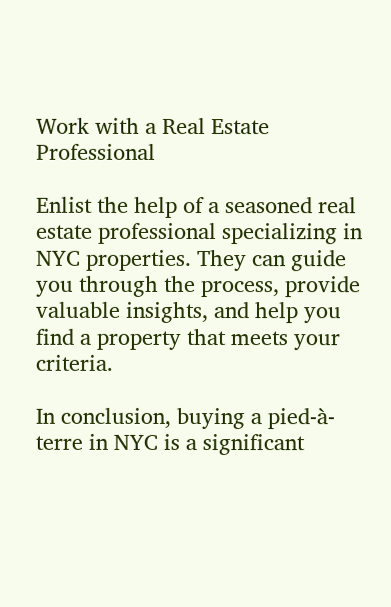Work with a Real Estate Professional

Enlist the help of a seasoned real estate professional specializing in NYC properties. They can guide you through the process, provide valuable insights, and help you find a property that meets your criteria.

In conclusion, buying a pied-à-terre in NYC is a significant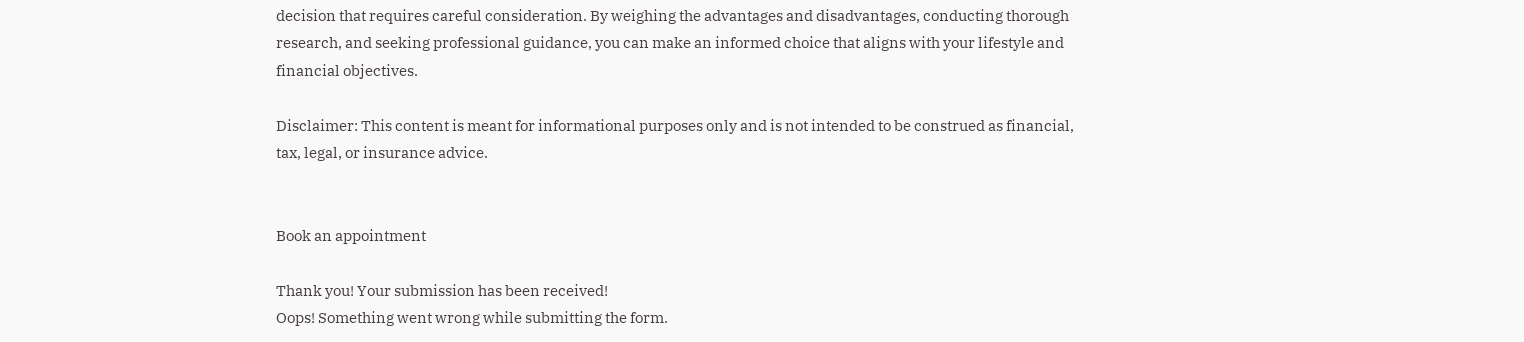decision that requires careful consideration. By weighing the advantages and disadvantages, conducting thorough research, and seeking professional guidance, you can make an informed choice that aligns with your lifestyle and financial objectives.

Disclaimer: This content is meant for informational purposes only and is not intended to be construed as financial, tax, legal, or insurance advice.


Book an appointment

Thank you! Your submission has been received!
Oops! Something went wrong while submitting the form.